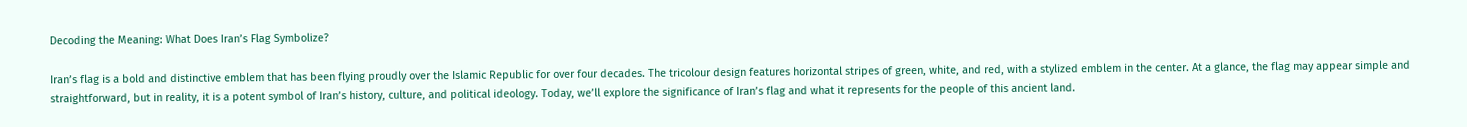Decoding the Meaning: What Does Iran’s Flag Symbolize?

Iran’s flag is a bold and distinctive emblem that has been flying proudly over the Islamic Republic for over four decades. The tricolour design features horizontal stripes of green, white, and red, with a stylized emblem in the center. At a glance, the flag may appear simple and straightforward, but in reality, it is a potent symbol of Iran’s history, culture, and political ideology. Today, we’ll explore the significance of Iran’s flag and what it represents for the people of this ancient land.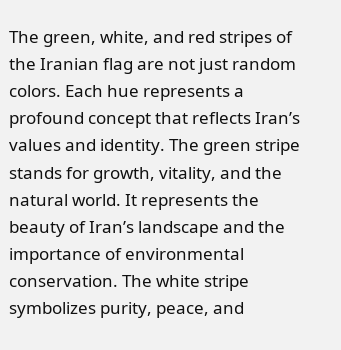The green, white, and red stripes of the Iranian flag are not just random colors. Each hue represents a profound concept that reflects Iran’s values and identity. The green stripe stands for growth, vitality, and the natural world. It represents the beauty of Iran’s landscape and the importance of environmental conservation. The white stripe symbolizes purity, peace, and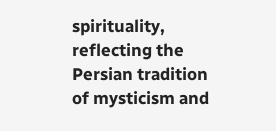spirituality, reflecting the Persian tradition of mysticism and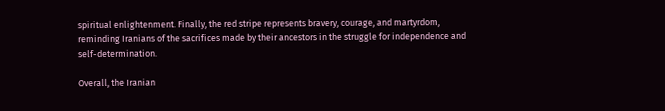spiritual enlightenment. Finally, the red stripe represents bravery, courage, and martyrdom, reminding Iranians of the sacrifices made by their ancestors in the struggle for independence and self-determination.

Overall, the Iranian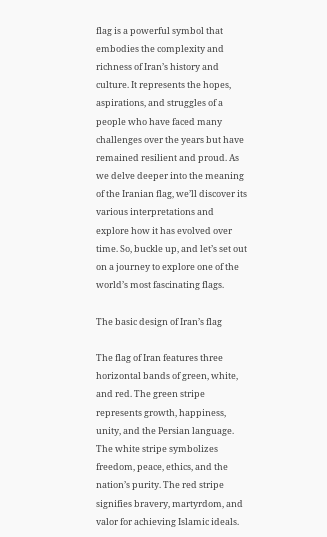flag is a powerful symbol that embodies the complexity and richness of Iran’s history and culture. It represents the hopes, aspirations, and struggles of a people who have faced many challenges over the years but have remained resilient and proud. As we delve deeper into the meaning of the Iranian flag, we’ll discover its various interpretations and explore how it has evolved over time. So, buckle up, and let’s set out on a journey to explore one of the world’s most fascinating flags.

The basic design of Iran’s flag

The flag of Iran features three horizontal bands of green, white, and red. The green stripe represents growth, happiness, unity, and the Persian language. The white stripe symbolizes freedom, peace, ethics, and the nation’s purity. The red stripe signifies bravery, martyrdom, and valor for achieving Islamic ideals.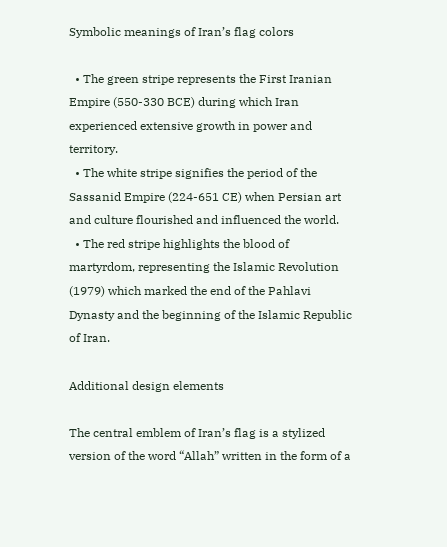Symbolic meanings of Iran’s flag colors

  • The green stripe represents the First Iranian Empire (550-330 BCE) during which Iran experienced extensive growth in power and territory.
  • The white stripe signifies the period of the Sassanid Empire (224-651 CE) when Persian art and culture flourished and influenced the world.
  • The red stripe highlights the blood of martyrdom, representing the Islamic Revolution (1979) which marked the end of the Pahlavi Dynasty and the beginning of the Islamic Republic of Iran.

Additional design elements

The central emblem of Iran’s flag is a stylized version of the word “Allah” written in the form of a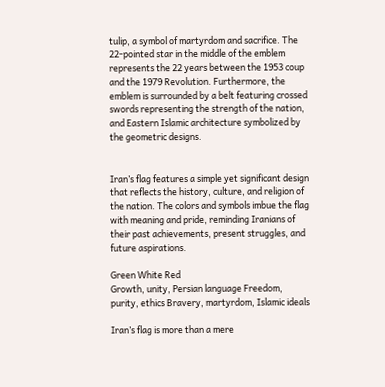tulip, a symbol of martyrdom and sacrifice. The 22-pointed star in the middle of the emblem represents the 22 years between the 1953 coup and the 1979 Revolution. Furthermore, the emblem is surrounded by a belt featuring crossed swords representing the strength of the nation, and Eastern Islamic architecture symbolized by the geometric designs.


Iran’s flag features a simple yet significant design that reflects the history, culture, and religion of the nation. The colors and symbols imbue the flag with meaning and pride, reminding Iranians of their past achievements, present struggles, and future aspirations.

Green White Red
Growth, unity, Persian language Freedom, purity, ethics Bravery, martyrdom, Islamic ideals

Iran’s flag is more than a mere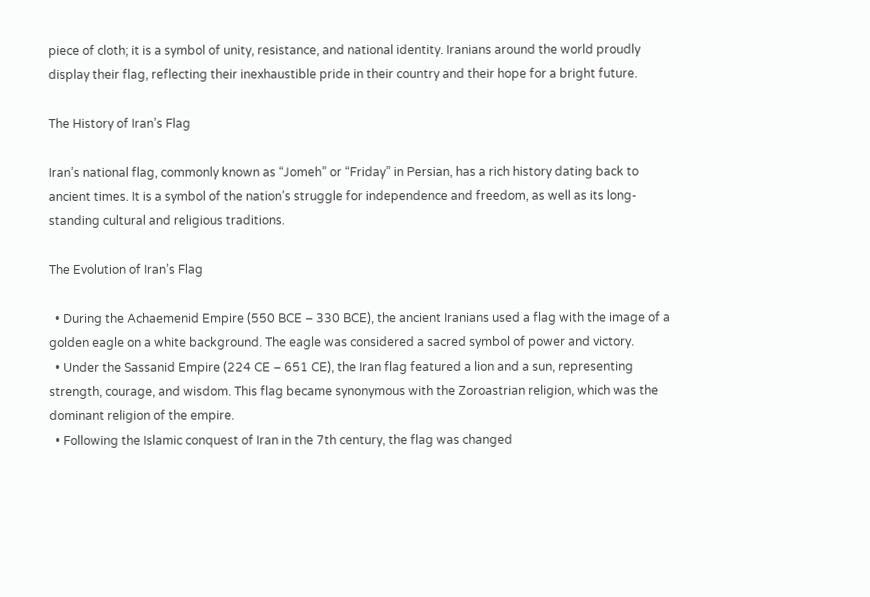piece of cloth; it is a symbol of unity, resistance, and national identity. Iranians around the world proudly display their flag, reflecting their inexhaustible pride in their country and their hope for a bright future.

The History of Iran’s Flag

Iran’s national flag, commonly known as “Jomeh” or “Friday” in Persian, has a rich history dating back to ancient times. It is a symbol of the nation’s struggle for independence and freedom, as well as its long-standing cultural and religious traditions.

The Evolution of Iran’s Flag

  • During the Achaemenid Empire (550 BCE – 330 BCE), the ancient Iranians used a flag with the image of a golden eagle on a white background. The eagle was considered a sacred symbol of power and victory.
  • Under the Sassanid Empire (224 CE – 651 CE), the Iran flag featured a lion and a sun, representing strength, courage, and wisdom. This flag became synonymous with the Zoroastrian religion, which was the dominant religion of the empire.
  • Following the Islamic conquest of Iran in the 7th century, the flag was changed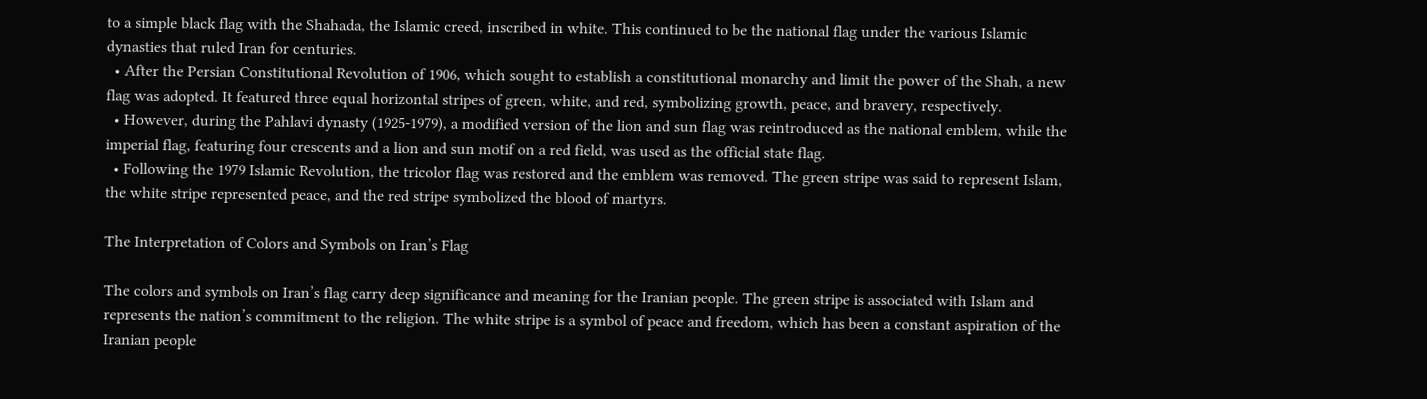to a simple black flag with the Shahada, the Islamic creed, inscribed in white. This continued to be the national flag under the various Islamic dynasties that ruled Iran for centuries.
  • After the Persian Constitutional Revolution of 1906, which sought to establish a constitutional monarchy and limit the power of the Shah, a new flag was adopted. It featured three equal horizontal stripes of green, white, and red, symbolizing growth, peace, and bravery, respectively.
  • However, during the Pahlavi dynasty (1925-1979), a modified version of the lion and sun flag was reintroduced as the national emblem, while the imperial flag, featuring four crescents and a lion and sun motif on a red field, was used as the official state flag.
  • Following the 1979 Islamic Revolution, the tricolor flag was restored and the emblem was removed. The green stripe was said to represent Islam, the white stripe represented peace, and the red stripe symbolized the blood of martyrs.

The Interpretation of Colors and Symbols on Iran’s Flag

The colors and symbols on Iran’s flag carry deep significance and meaning for the Iranian people. The green stripe is associated with Islam and represents the nation’s commitment to the religion. The white stripe is a symbol of peace and freedom, which has been a constant aspiration of the Iranian people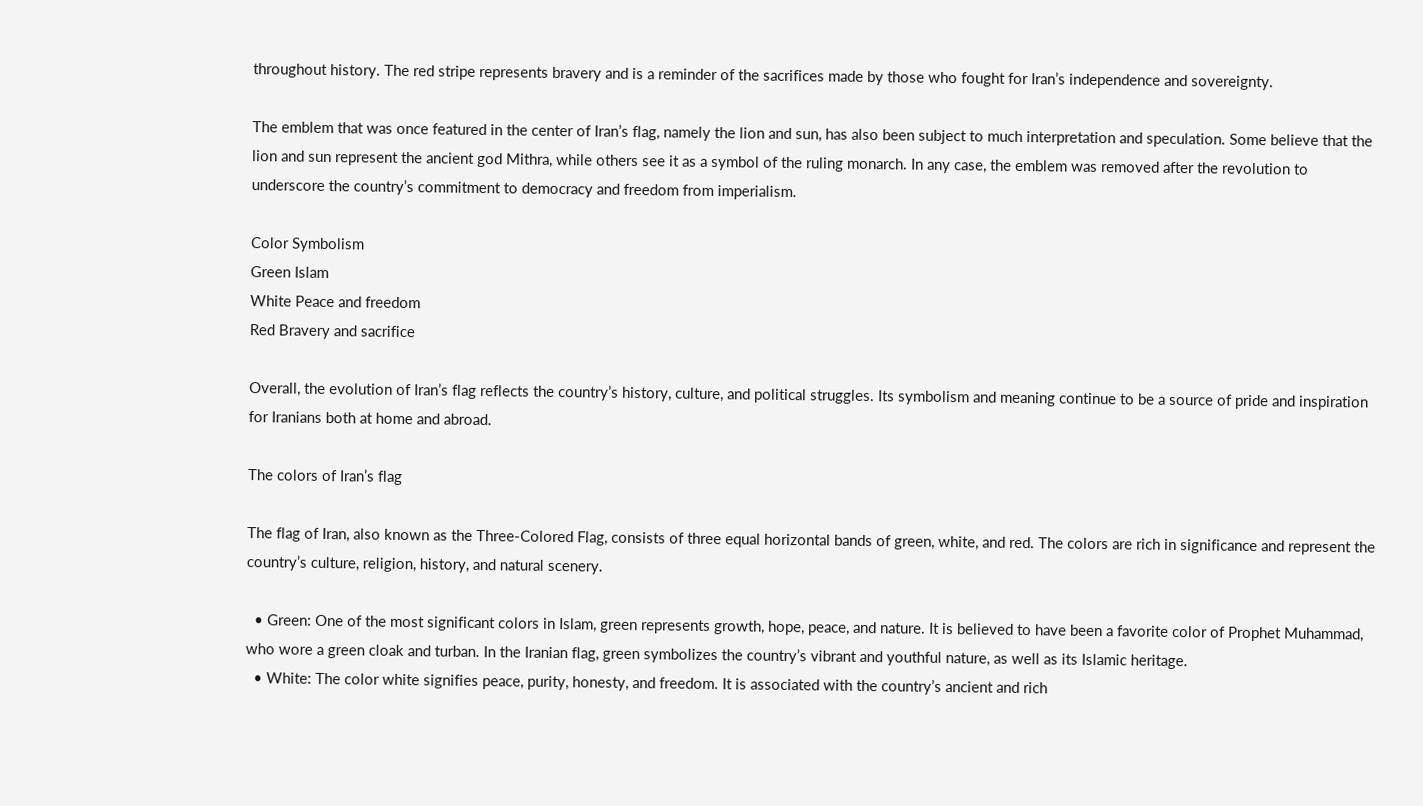throughout history. The red stripe represents bravery and is a reminder of the sacrifices made by those who fought for Iran’s independence and sovereignty.

The emblem that was once featured in the center of Iran’s flag, namely the lion and sun, has also been subject to much interpretation and speculation. Some believe that the lion and sun represent the ancient god Mithra, while others see it as a symbol of the ruling monarch. In any case, the emblem was removed after the revolution to underscore the country’s commitment to democracy and freedom from imperialism.

Color Symbolism
Green Islam
White Peace and freedom
Red Bravery and sacrifice

Overall, the evolution of Iran’s flag reflects the country’s history, culture, and political struggles. Its symbolism and meaning continue to be a source of pride and inspiration for Iranians both at home and abroad.

The colors of Iran’s flag

The flag of Iran, also known as the Three-Colored Flag, consists of three equal horizontal bands of green, white, and red. The colors are rich in significance and represent the country’s culture, religion, history, and natural scenery.

  • Green: One of the most significant colors in Islam, green represents growth, hope, peace, and nature. It is believed to have been a favorite color of Prophet Muhammad, who wore a green cloak and turban. In the Iranian flag, green symbolizes the country’s vibrant and youthful nature, as well as its Islamic heritage.
  • White: The color white signifies peace, purity, honesty, and freedom. It is associated with the country’s ancient and rich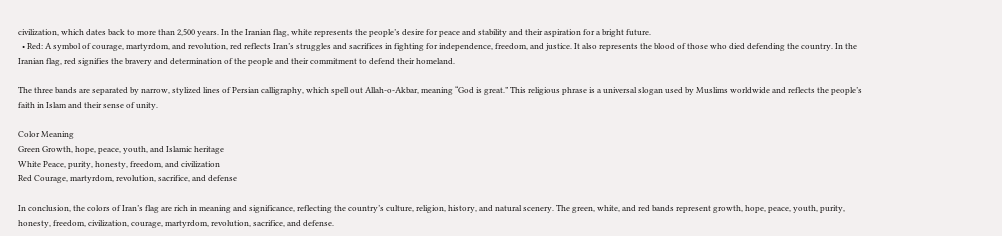civilization, which dates back to more than 2,500 years. In the Iranian flag, white represents the people’s desire for peace and stability and their aspiration for a bright future.
  • Red: A symbol of courage, martyrdom, and revolution, red reflects Iran’s struggles and sacrifices in fighting for independence, freedom, and justice. It also represents the blood of those who died defending the country. In the Iranian flag, red signifies the bravery and determination of the people and their commitment to defend their homeland.

The three bands are separated by narrow, stylized lines of Persian calligraphy, which spell out Allah-o-Akbar, meaning “God is great.” This religious phrase is a universal slogan used by Muslims worldwide and reflects the people’s faith in Islam and their sense of unity.

Color Meaning
Green Growth, hope, peace, youth, and Islamic heritage
White Peace, purity, honesty, freedom, and civilization
Red Courage, martyrdom, revolution, sacrifice, and defense

In conclusion, the colors of Iran’s flag are rich in meaning and significance, reflecting the country’s culture, religion, history, and natural scenery. The green, white, and red bands represent growth, hope, peace, youth, purity, honesty, freedom, civilization, courage, martyrdom, revolution, sacrifice, and defense.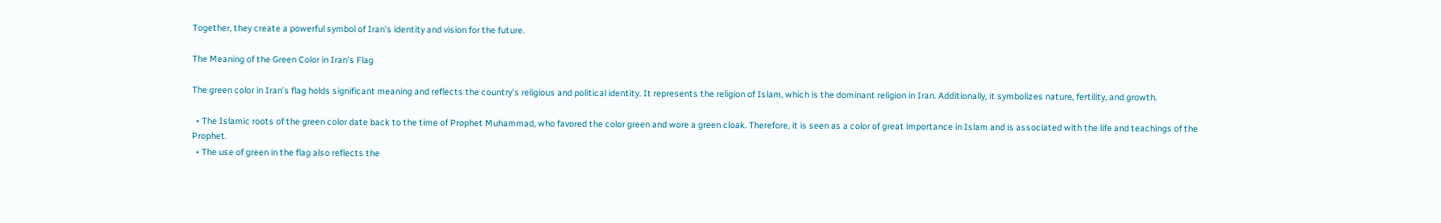Together, they create a powerful symbol of Iran’s identity and vision for the future.

The Meaning of the Green Color in Iran’s Flag

The green color in Iran’s flag holds significant meaning and reflects the country’s religious and political identity. It represents the religion of Islam, which is the dominant religion in Iran. Additionally, it symbolizes nature, fertility, and growth.

  • The Islamic roots of the green color date back to the time of Prophet Muhammad, who favored the color green and wore a green cloak. Therefore, it is seen as a color of great importance in Islam and is associated with the life and teachings of the Prophet.
  • The use of green in the flag also reflects the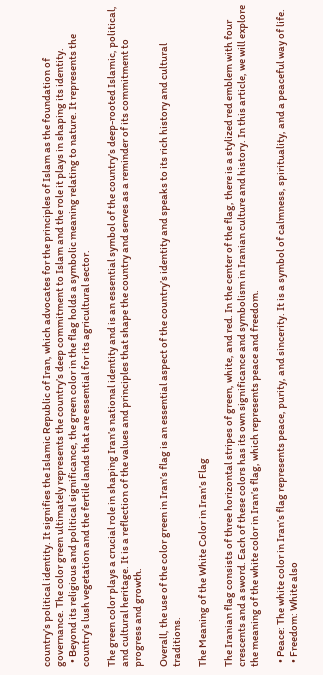country’s political identity. It signifies the Islamic Republic of Iran, which advocates for the principles of Islam as the foundation of governance. The color green ultimately represents the country’s deep commitment to Islam and the role it plays in shaping its identity.
  • Beyond its religious and political significance, the green color in the flag holds a symbolic meaning relating to nature. It represents the country’s lush vegetation and the fertile lands that are essential for its agricultural sector.

The green color plays a crucial role in shaping Iran’s national identity and is an essential symbol of the country’s deep-rooted Islamic, political, and cultural heritage. It is a reflection of the values and principles that shape the country and serves as a reminder of its commitment to progress and growth.

Overall, the use of the color green in Iran’s flag is an essential aspect of the country’s identity and speaks to its rich history and cultural traditions.

The Meaning of the White Color in Iran’s Flag

The Iranian flag consists of three horizontal stripes of green, white, and red. In the center of the flag, there is a stylized red emblem with four crescents and a sword. Each of these colors has its own significance and symbolism in Iranian culture and history. In this article, we will explore the meaning of the white color in Iran’s flag, which represents peace and freedom.

  • Peace: The white color in Iran’s flag represents peace, purity, and sincerity. It is a symbol of calmness, spirituality, and a peaceful way of life.
  • Freedom: White also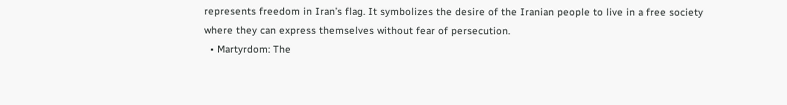represents freedom in Iran’s flag. It symbolizes the desire of the Iranian people to live in a free society where they can express themselves without fear of persecution.
  • Martyrdom: The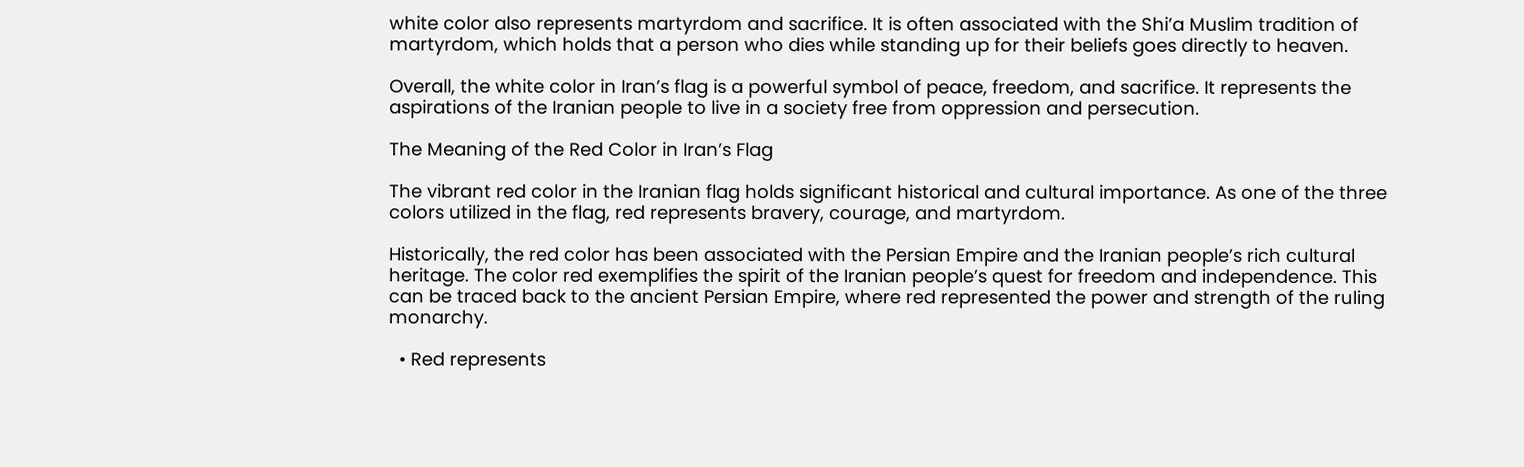white color also represents martyrdom and sacrifice. It is often associated with the Shi’a Muslim tradition of martyrdom, which holds that a person who dies while standing up for their beliefs goes directly to heaven.

Overall, the white color in Iran’s flag is a powerful symbol of peace, freedom, and sacrifice. It represents the aspirations of the Iranian people to live in a society free from oppression and persecution.

The Meaning of the Red Color in Iran’s Flag

The vibrant red color in the Iranian flag holds significant historical and cultural importance. As one of the three colors utilized in the flag, red represents bravery, courage, and martyrdom.

Historically, the red color has been associated with the Persian Empire and the Iranian people’s rich cultural heritage. The color red exemplifies the spirit of the Iranian people’s quest for freedom and independence. This can be traced back to the ancient Persian Empire, where red represented the power and strength of the ruling monarchy.

  • Red represents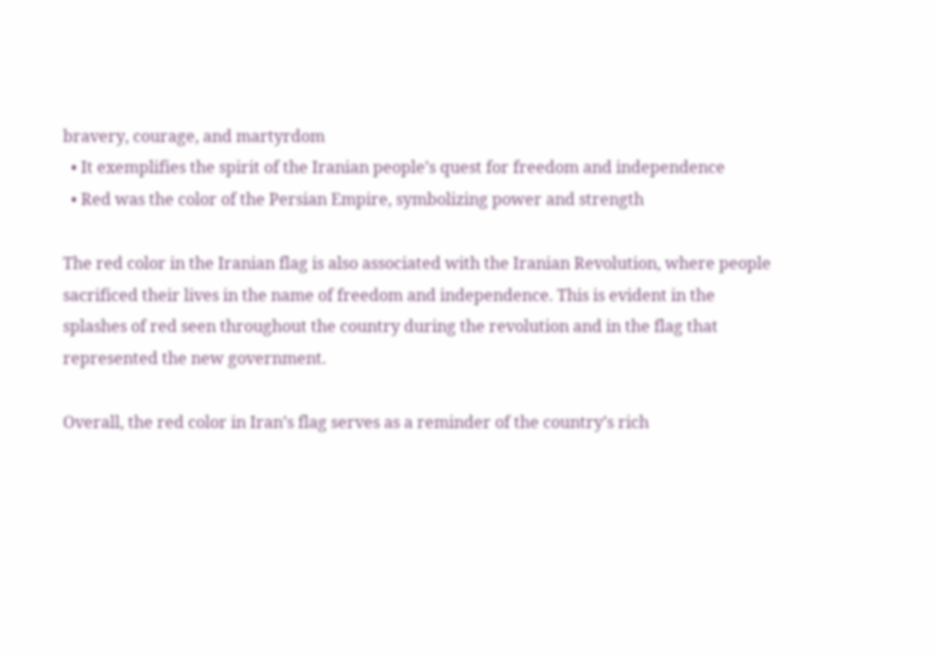bravery, courage, and martyrdom
  • It exemplifies the spirit of the Iranian people’s quest for freedom and independence
  • Red was the color of the Persian Empire, symbolizing power and strength

The red color in the Iranian flag is also associated with the Iranian Revolution, where people sacrificed their lives in the name of freedom and independence. This is evident in the splashes of red seen throughout the country during the revolution and in the flag that represented the new government.

Overall, the red color in Iran’s flag serves as a reminder of the country’s rich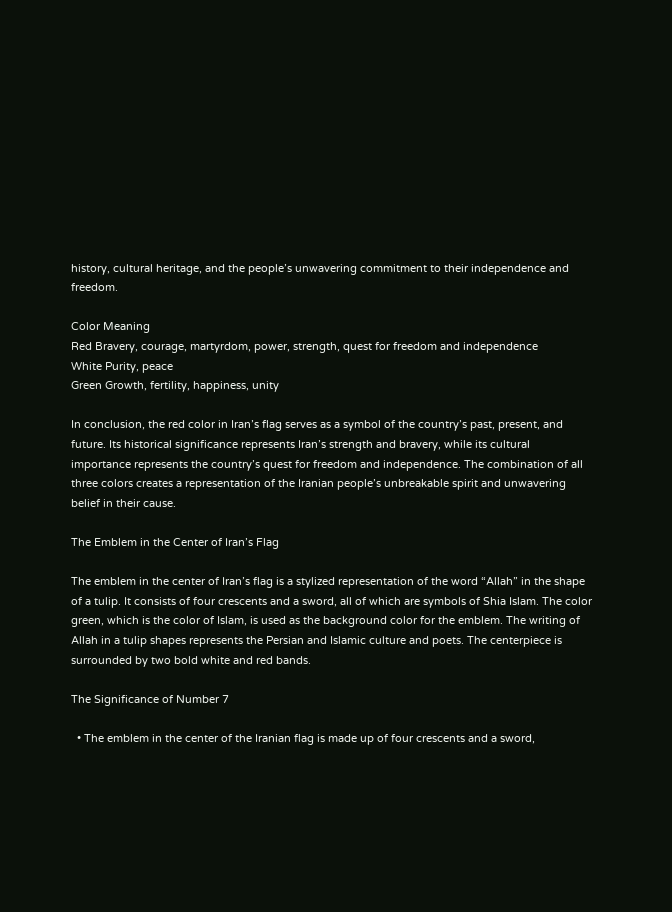history, cultural heritage, and the people’s unwavering commitment to their independence and freedom.

Color Meaning
Red Bravery, courage, martyrdom, power, strength, quest for freedom and independence
White Purity, peace
Green Growth, fertility, happiness, unity

In conclusion, the red color in Iran’s flag serves as a symbol of the country’s past, present, and future. Its historical significance represents Iran’s strength and bravery, while its cultural importance represents the country’s quest for freedom and independence. The combination of all three colors creates a representation of the Iranian people’s unbreakable spirit and unwavering belief in their cause.

The Emblem in the Center of Iran’s Flag

The emblem in the center of Iran’s flag is a stylized representation of the word “Allah” in the shape of a tulip. It consists of four crescents and a sword, all of which are symbols of Shia Islam. The color green, which is the color of Islam, is used as the background color for the emblem. The writing of Allah in a tulip shapes represents the Persian and Islamic culture and poets. The centerpiece is surrounded by two bold white and red bands.

The Significance of Number 7

  • The emblem in the center of the Iranian flag is made up of four crescents and a sword,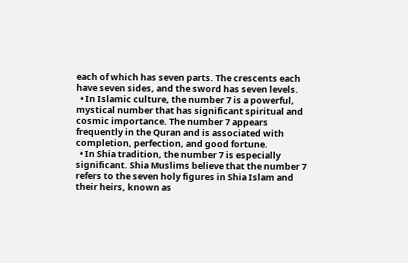each of which has seven parts. The crescents each have seven sides, and the sword has seven levels.
  • In Islamic culture, the number 7 is a powerful, mystical number that has significant spiritual and cosmic importance. The number 7 appears frequently in the Quran and is associated with completion, perfection, and good fortune.
  • In Shia tradition, the number 7 is especially significant. Shia Muslims believe that the number 7 refers to the seven holy figures in Shia Islam and their heirs, known as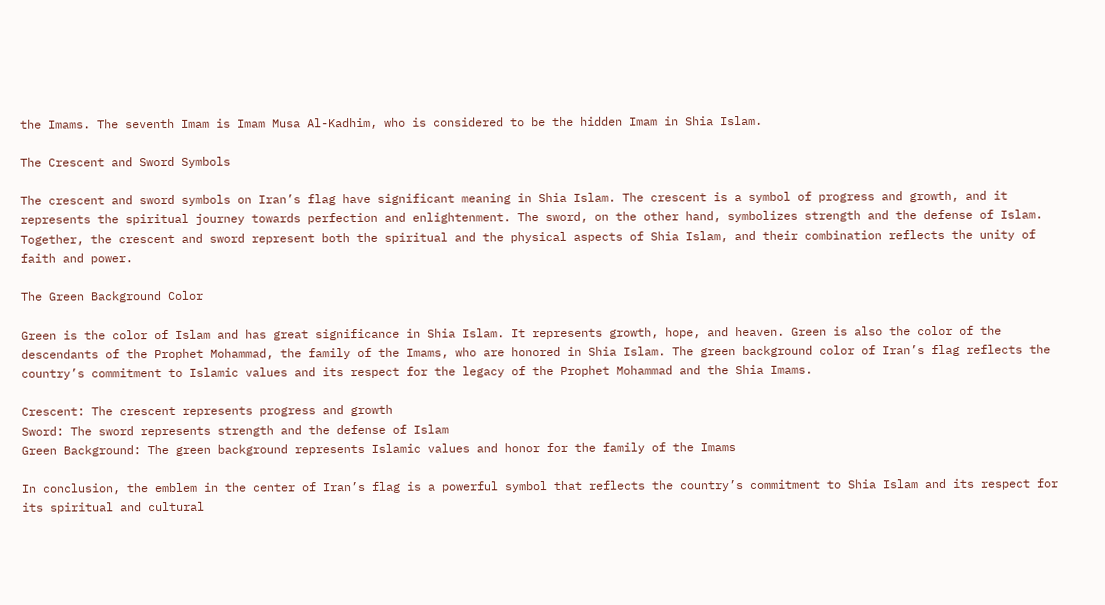the Imams. The seventh Imam is Imam Musa Al-Kadhim, who is considered to be the hidden Imam in Shia Islam.

The Crescent and Sword Symbols

The crescent and sword symbols on Iran’s flag have significant meaning in Shia Islam. The crescent is a symbol of progress and growth, and it represents the spiritual journey towards perfection and enlightenment. The sword, on the other hand, symbolizes strength and the defense of Islam. Together, the crescent and sword represent both the spiritual and the physical aspects of Shia Islam, and their combination reflects the unity of faith and power.

The Green Background Color

Green is the color of Islam and has great significance in Shia Islam. It represents growth, hope, and heaven. Green is also the color of the descendants of the Prophet Mohammad, the family of the Imams, who are honored in Shia Islam. The green background color of Iran’s flag reflects the country’s commitment to Islamic values and its respect for the legacy of the Prophet Mohammad and the Shia Imams.

Crescent: The crescent represents progress and growth
Sword: The sword represents strength and the defense of Islam
Green Background: The green background represents Islamic values and honor for the family of the Imams

In conclusion, the emblem in the center of Iran’s flag is a powerful symbol that reflects the country’s commitment to Shia Islam and its respect for its spiritual and cultural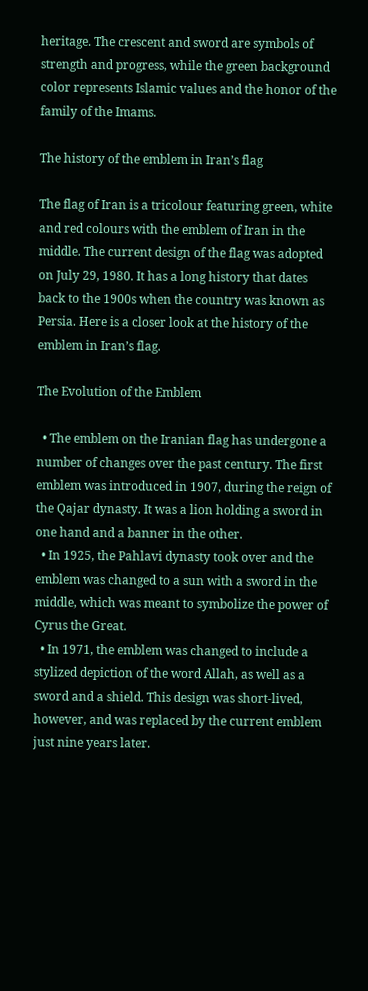heritage. The crescent and sword are symbols of strength and progress, while the green background color represents Islamic values and the honor of the family of the Imams.

The history of the emblem in Iran’s flag

The flag of Iran is a tricolour featuring green, white and red colours with the emblem of Iran in the middle. The current design of the flag was adopted on July 29, 1980. It has a long history that dates back to the 1900s when the country was known as Persia. Here is a closer look at the history of the emblem in Iran’s flag.

The Evolution of the Emblem

  • The emblem on the Iranian flag has undergone a number of changes over the past century. The first emblem was introduced in 1907, during the reign of the Qajar dynasty. It was a lion holding a sword in one hand and a banner in the other.
  • In 1925, the Pahlavi dynasty took over and the emblem was changed to a sun with a sword in the middle, which was meant to symbolize the power of Cyrus the Great.
  • In 1971, the emblem was changed to include a stylized depiction of the word Allah, as well as a sword and a shield. This design was short-lived, however, and was replaced by the current emblem just nine years later.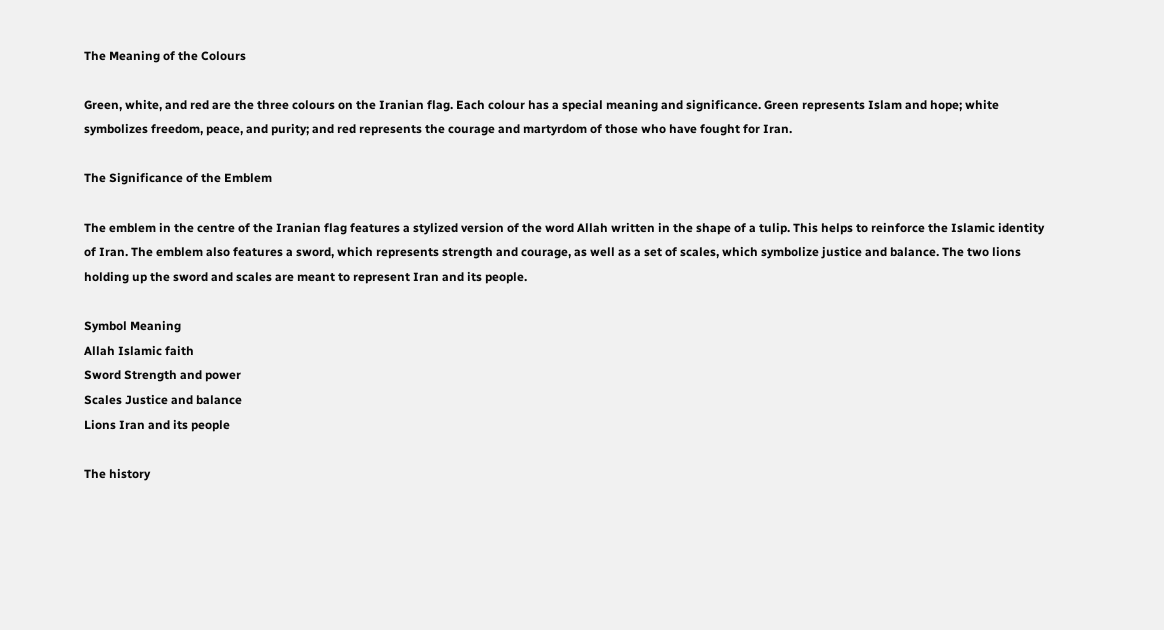The Meaning of the Colours

Green, white, and red are the three colours on the Iranian flag. Each colour has a special meaning and significance. Green represents Islam and hope; white symbolizes freedom, peace, and purity; and red represents the courage and martyrdom of those who have fought for Iran.

The Significance of the Emblem

The emblem in the centre of the Iranian flag features a stylized version of the word Allah written in the shape of a tulip. This helps to reinforce the Islamic identity of Iran. The emblem also features a sword, which represents strength and courage, as well as a set of scales, which symbolize justice and balance. The two lions holding up the sword and scales are meant to represent Iran and its people.

Symbol Meaning
Allah Islamic faith
Sword Strength and power
Scales Justice and balance
Lions Iran and its people

The history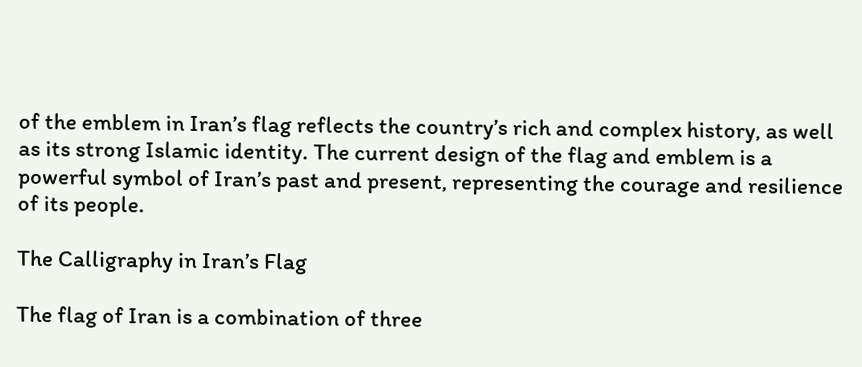of the emblem in Iran’s flag reflects the country’s rich and complex history, as well as its strong Islamic identity. The current design of the flag and emblem is a powerful symbol of Iran’s past and present, representing the courage and resilience of its people.

The Calligraphy in Iran’s Flag

The flag of Iran is a combination of three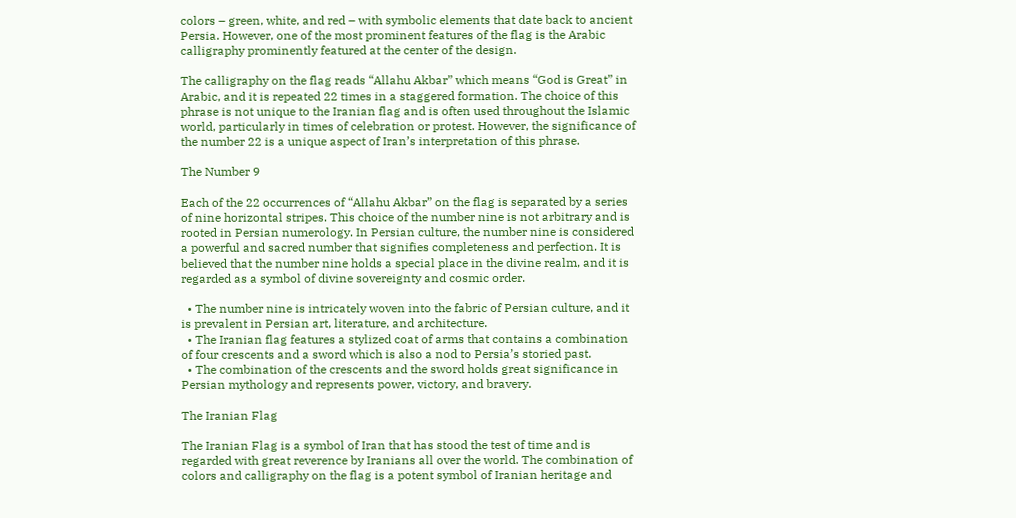colors – green, white, and red – with symbolic elements that date back to ancient Persia. However, one of the most prominent features of the flag is the Arabic calligraphy prominently featured at the center of the design.

The calligraphy on the flag reads “Allahu Akbar” which means “God is Great” in Arabic, and it is repeated 22 times in a staggered formation. The choice of this phrase is not unique to the Iranian flag and is often used throughout the Islamic world, particularly in times of celebration or protest. However, the significance of the number 22 is a unique aspect of Iran’s interpretation of this phrase.

The Number 9

Each of the 22 occurrences of “Allahu Akbar” on the flag is separated by a series of nine horizontal stripes. This choice of the number nine is not arbitrary and is rooted in Persian numerology. In Persian culture, the number nine is considered a powerful and sacred number that signifies completeness and perfection. It is believed that the number nine holds a special place in the divine realm, and it is regarded as a symbol of divine sovereignty and cosmic order.

  • The number nine is intricately woven into the fabric of Persian culture, and it is prevalent in Persian art, literature, and architecture.
  • The Iranian flag features a stylized coat of arms that contains a combination of four crescents and a sword which is also a nod to Persia’s storied past.
  • The combination of the crescents and the sword holds great significance in Persian mythology and represents power, victory, and bravery.

The Iranian Flag

The Iranian Flag is a symbol of Iran that has stood the test of time and is regarded with great reverence by Iranians all over the world. The combination of colors and calligraphy on the flag is a potent symbol of Iranian heritage and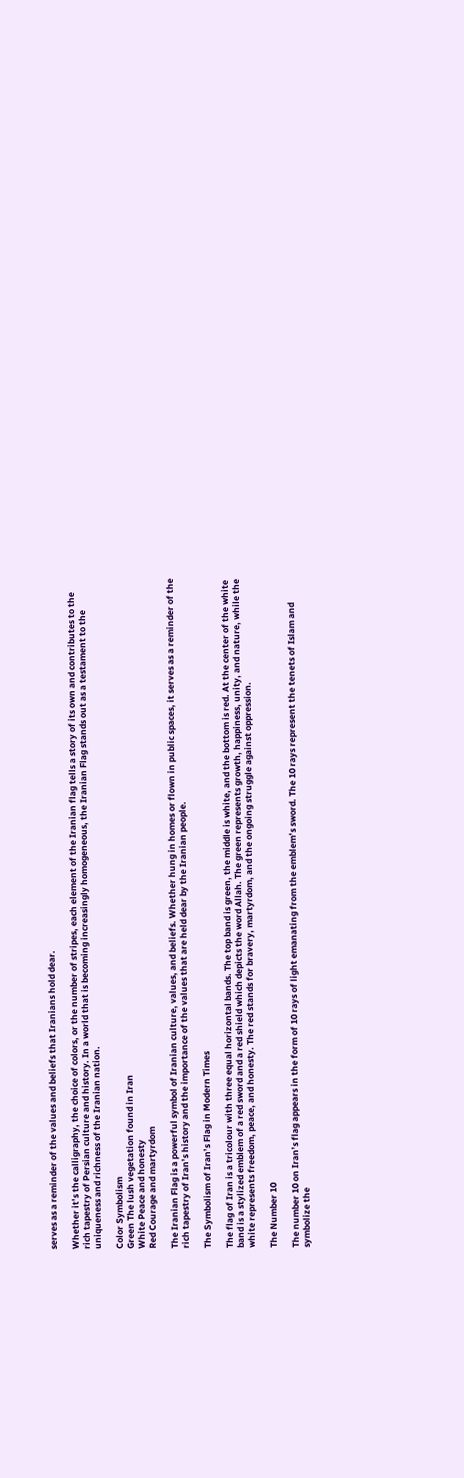serves as a reminder of the values and beliefs that Iranians hold dear.

Whether it’s the calligraphy, the choice of colors, or the number of stripes, each element of the Iranian flag tells a story of its own and contributes to the rich tapestry of Persian culture and history. In a world that is becoming increasingly homogeneous, the Iranian Flag stands out as a testament to the uniqueness and richness of the Iranian nation.

Color Symbolism
Green The lush vegetation found in Iran
White Peace and honesty
Red Courage and martyrdom

The Iranian Flag is a powerful symbol of Iranian culture, values, and beliefs. Whether hung in homes or flown in public spaces, it serves as a reminder of the rich tapestry of Iran’s history and the importance of the values that are held dear by the Iranian people.

The Symbolism of Iran’s Flag in Modern Times

The flag of Iran is a tricolour with three equal horizontal bands. The top band is green, the middle is white, and the bottom is red. At the center of the white band is a stylized emblem of a red sword and a red shield which depicts the word Allah. The green represents growth, happiness, unity, and nature, while the white represents freedom, peace, and honesty. The red stands for bravery, martyrdom, and the ongoing struggle against oppression.

The Number 10

The number 10 on Iran’s flag appears in the form of 10 rays of light emanating from the emblem’s sword. The 10 rays represent the tenets of Islam and symbolize the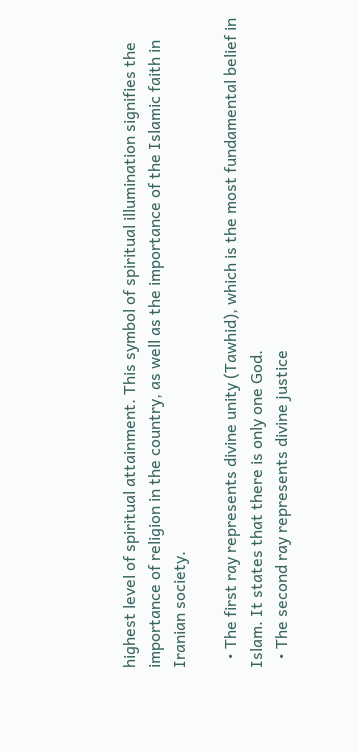highest level of spiritual attainment. This symbol of spiritual illumination signifies the importance of religion in the country, as well as the importance of the Islamic faith in Iranian society.

  • The first ray represents divine unity (Tawhid), which is the most fundamental belief in Islam. It states that there is only one God.
  • The second ray represents divine justice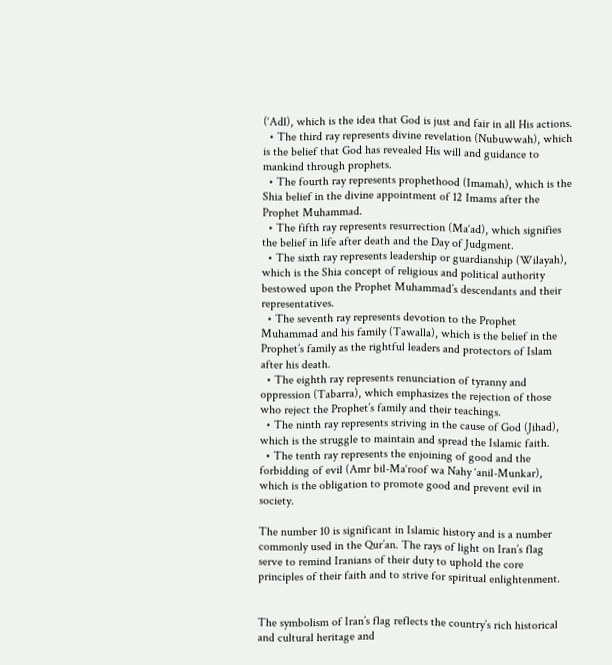(‘Adl), which is the idea that God is just and fair in all His actions.
  • The third ray represents divine revelation (Nubuwwah), which is the belief that God has revealed His will and guidance to mankind through prophets.
  • The fourth ray represents prophethood (Imamah), which is the Shia belief in the divine appointment of 12 Imams after the Prophet Muhammad.
  • The fifth ray represents resurrection (Ma‘ad), which signifies the belief in life after death and the Day of Judgment.
  • The sixth ray represents leadership or guardianship (Wilayah), which is the Shia concept of religious and political authority bestowed upon the Prophet Muhammad’s descendants and their representatives.
  • The seventh ray represents devotion to the Prophet Muhammad and his family (Tawalla), which is the belief in the Prophet’s family as the rightful leaders and protectors of Islam after his death.
  • The eighth ray represents renunciation of tyranny and oppression (Tabarra), which emphasizes the rejection of those who reject the Prophet’s family and their teachings.
  • The ninth ray represents striving in the cause of God (Jihad), which is the struggle to maintain and spread the Islamic faith.
  • The tenth ray represents the enjoining of good and the forbidding of evil (Amr bil-Ma‘roof wa Nahy ‘anil-Munkar), which is the obligation to promote good and prevent evil in society.

The number 10 is significant in Islamic history and is a number commonly used in the Qur’an. The rays of light on Iran’s flag serve to remind Iranians of their duty to uphold the core principles of their faith and to strive for spiritual enlightenment.


The symbolism of Iran’s flag reflects the country’s rich historical and cultural heritage and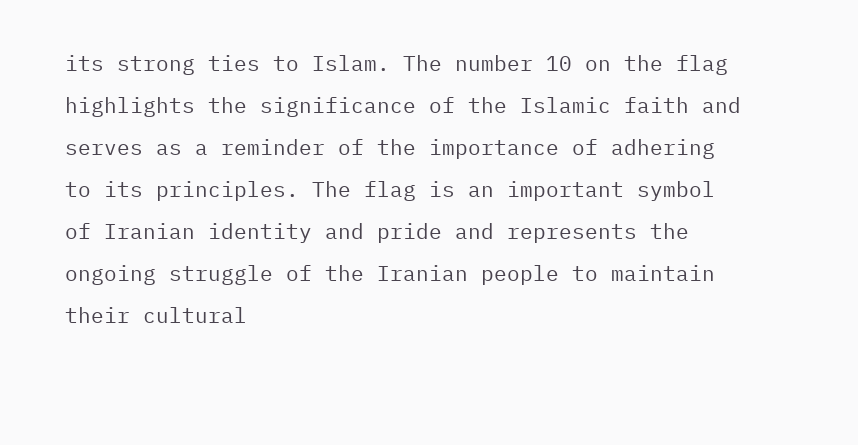its strong ties to Islam. The number 10 on the flag highlights the significance of the Islamic faith and serves as a reminder of the importance of adhering to its principles. The flag is an important symbol of Iranian identity and pride and represents the ongoing struggle of the Iranian people to maintain their cultural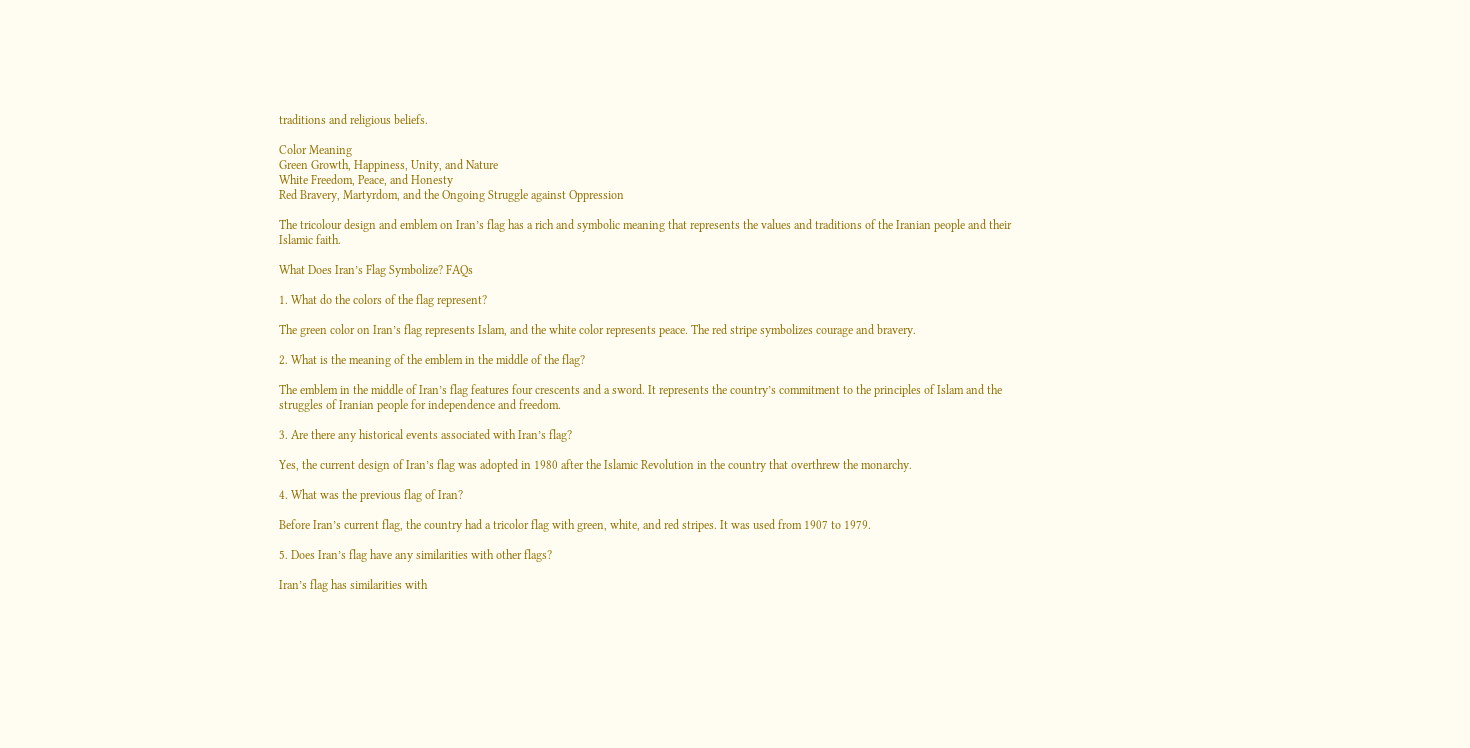traditions and religious beliefs.

Color Meaning
Green Growth, Happiness, Unity, and Nature
White Freedom, Peace, and Honesty
Red Bravery, Martyrdom, and the Ongoing Struggle against Oppression

The tricolour design and emblem on Iran’s flag has a rich and symbolic meaning that represents the values and traditions of the Iranian people and their Islamic faith.

What Does Iran’s Flag Symbolize? FAQs

1. What do the colors of the flag represent?

The green color on Iran’s flag represents Islam, and the white color represents peace. The red stripe symbolizes courage and bravery.

2. What is the meaning of the emblem in the middle of the flag?

The emblem in the middle of Iran’s flag features four crescents and a sword. It represents the country’s commitment to the principles of Islam and the struggles of Iranian people for independence and freedom.

3. Are there any historical events associated with Iran’s flag?

Yes, the current design of Iran’s flag was adopted in 1980 after the Islamic Revolution in the country that overthrew the monarchy.

4. What was the previous flag of Iran?

Before Iran’s current flag, the country had a tricolor flag with green, white, and red stripes. It was used from 1907 to 1979.

5. Does Iran’s flag have any similarities with other flags?

Iran’s flag has similarities with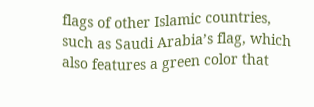flags of other Islamic countries, such as Saudi Arabia’s flag, which also features a green color that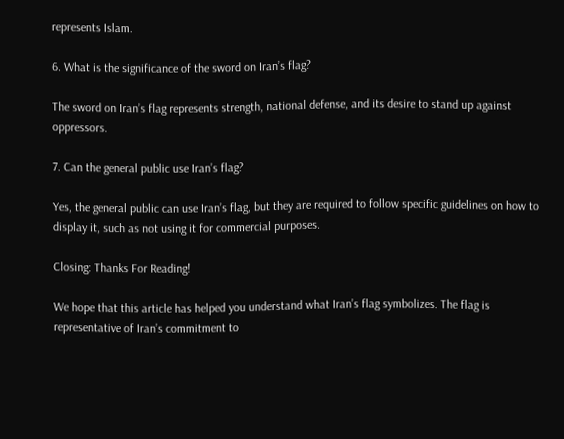represents Islam.

6. What is the significance of the sword on Iran’s flag?

The sword on Iran’s flag represents strength, national defense, and its desire to stand up against oppressors.

7. Can the general public use Iran’s flag?

Yes, the general public can use Iran’s flag, but they are required to follow specific guidelines on how to display it, such as not using it for commercial purposes.

Closing: Thanks For Reading!

We hope that this article has helped you understand what Iran’s flag symbolizes. The flag is representative of Iran’s commitment to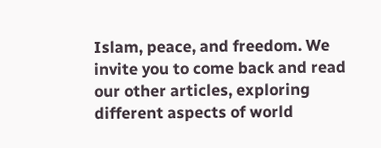Islam, peace, and freedom. We invite you to come back and read our other articles, exploring different aspects of world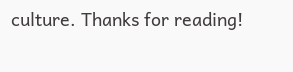culture. Thanks for reading!